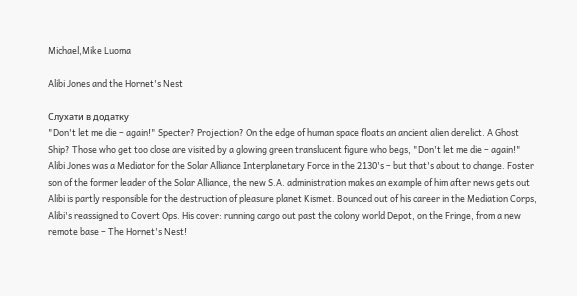Michael,Mike Luoma

Alibi Jones and the Hornet's Nest

Слухати в додатку
"Don't let me die – again!" Specter? Projection? On the edge of human space floats an ancient alien derelict. A Ghost Ship? Those who get too close are visited by a glowing green translucent figure who begs, "Don't let me die – again!" Alibi Jones was a Mediator for the Solar Alliance Interplanetary Force in the 2130's – but that's about to change. Foster son of the former leader of the Solar Alliance, the new S.A. administration makes an example of him after news gets out Alibi is partly responsible for the destruction of pleasure planet Kismet. Bounced out of his career in the Mediation Corps, Alibi's reassigned to Covert Ops. His cover: running cargo out past the colony world Depot, on the Fringe, from a new remote base – The Hornet's Nest!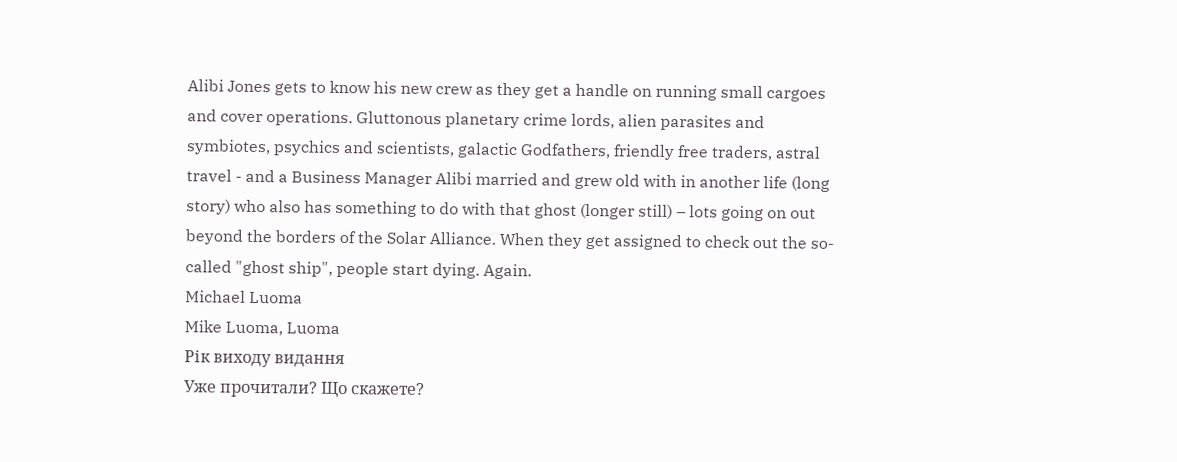Alibi Jones gets to know his new crew as they get a handle on running small cargoes and cover operations. Gluttonous planetary crime lords, alien parasites and symbiotes, psychics and scientists, galactic Godfathers, friendly free traders, astral travel - and a Business Manager Alibi married and grew old with in another life (long story) who also has something to do with that ghost (longer still) – lots going on out beyond the borders of the Solar Alliance. When they get assigned to check out the so-called "ghost ship", people start dying. Again.
Michael Luoma
Mike Luoma, Luoma
Рік виходу видання
Уже прочитали? Що скажете?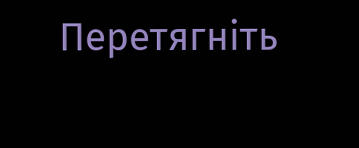Перетягніть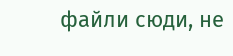файли сюди, не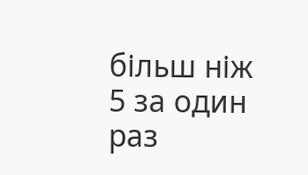більш ніж 5 за один раз